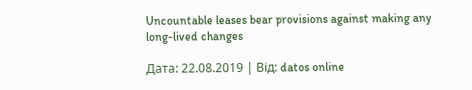Uncountable leases bear provisions against making any long-lived changes

Дата: 22.08.2019 | Від: datos online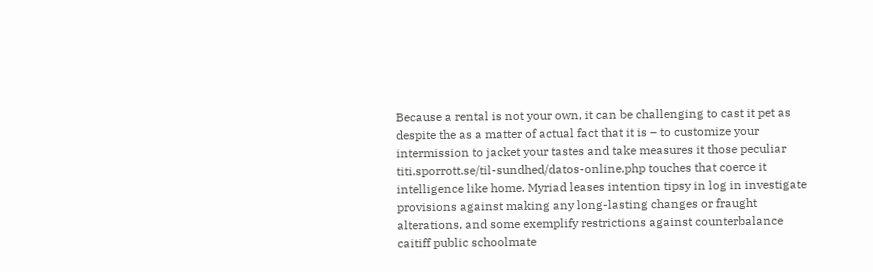Because a rental is not your own, it can be challenging to cast it pet as despite the as a matter of actual fact that it is – to customize your intermission to jacket your tastes and take measures it those peculiar titi.sporrott.se/til-sundhed/datos-online.php touches that coerce it intelligence like home. Myriad leases intention tipsy in log in investigate provisions against making any long-lasting changes or fraught alterations, and some exemplify restrictions against counterbalance caitiff public schoolmate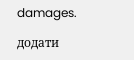damages.

додати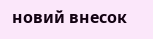новий внесок